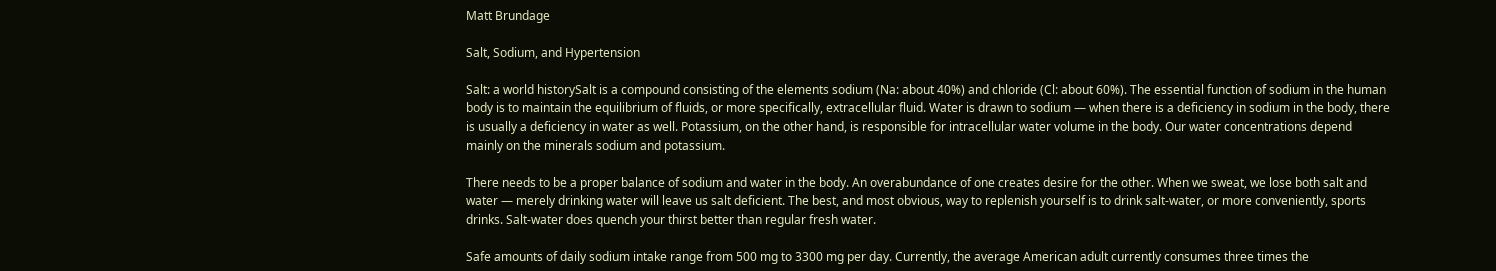Matt Brundage

Salt, Sodium, and Hypertension

Salt: a world historySalt is a compound consisting of the elements sodium (Na: about 40%) and chloride (Cl: about 60%). The essential function of sodium in the human body is to maintain the equilibrium of fluids, or more specifically, extracellular fluid. Water is drawn to sodium — when there is a deficiency in sodium in the body, there is usually a deficiency in water as well. Potassium, on the other hand, is responsible for intracellular water volume in the body. Our water concentrations depend mainly on the minerals sodium and potassium.

There needs to be a proper balance of sodium and water in the body. An overabundance of one creates desire for the other. When we sweat, we lose both salt and water — merely drinking water will leave us salt deficient. The best, and most obvious, way to replenish yourself is to drink salt-water, or more conveniently, sports drinks. Salt-water does quench your thirst better than regular fresh water.

Safe amounts of daily sodium intake range from 500 mg to 3300 mg per day. Currently, the average American adult currently consumes three times the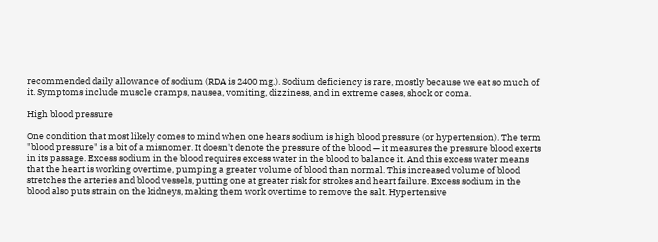recommended daily allowance of sodium (RDA is 2400 mg.). Sodium deficiency is rare, mostly because we eat so much of it. Symptoms include muscle cramps, nausea, vomiting, dizziness, and in extreme cases, shock or coma.

High blood pressure

One condition that most likely comes to mind when one hears sodium is high blood pressure (or hypertension). The term "blood pressure" is a bit of a misnomer. It doesn't denote the pressure of the blood — it measures the pressure blood exerts in its passage. Excess sodium in the blood requires excess water in the blood to balance it. And this excess water means that the heart is working overtime, pumping a greater volume of blood than normal. This increased volume of blood stretches the arteries and blood vessels, putting one at greater risk for strokes and heart failure. Excess sodium in the blood also puts strain on the kidneys, making them work overtime to remove the salt. Hypertensive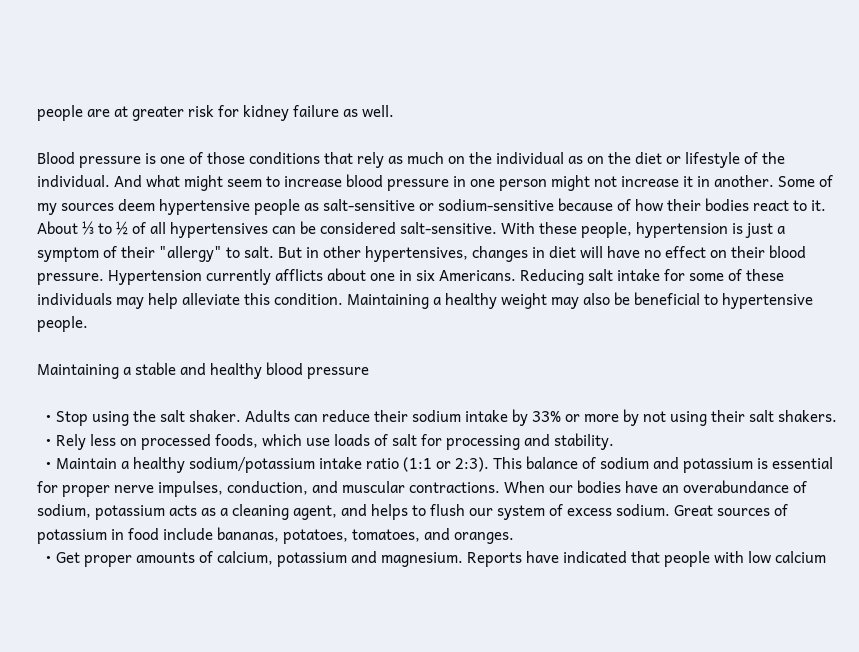people are at greater risk for kidney failure as well.

Blood pressure is one of those conditions that rely as much on the individual as on the diet or lifestyle of the individual. And what might seem to increase blood pressure in one person might not increase it in another. Some of my sources deem hypertensive people as salt-sensitive or sodium-sensitive because of how their bodies react to it. About ⅓ to ½ of all hypertensives can be considered salt-sensitive. With these people, hypertension is just a symptom of their "allergy" to salt. But in other hypertensives, changes in diet will have no effect on their blood pressure. Hypertension currently afflicts about one in six Americans. Reducing salt intake for some of these individuals may help alleviate this condition. Maintaining a healthy weight may also be beneficial to hypertensive people.

Maintaining a stable and healthy blood pressure

  • Stop using the salt shaker. Adults can reduce their sodium intake by 33% or more by not using their salt shakers.
  • Rely less on processed foods, which use loads of salt for processing and stability.
  • Maintain a healthy sodium/potassium intake ratio (1:1 or 2:3). This balance of sodium and potassium is essential for proper nerve impulses, conduction, and muscular contractions. When our bodies have an overabundance of sodium, potassium acts as a cleaning agent, and helps to flush our system of excess sodium. Great sources of potassium in food include bananas, potatoes, tomatoes, and oranges.
  • Get proper amounts of calcium, potassium and magnesium. Reports have indicated that people with low calcium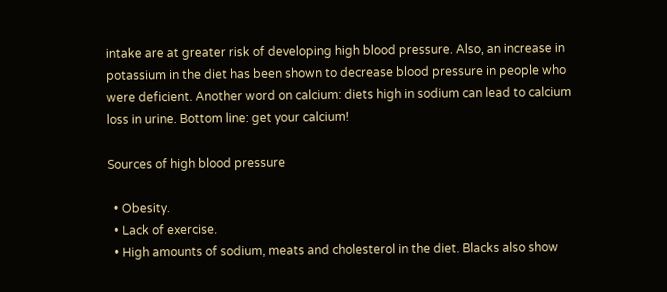intake are at greater risk of developing high blood pressure. Also, an increase in potassium in the diet has been shown to decrease blood pressure in people who were deficient. Another word on calcium: diets high in sodium can lead to calcium loss in urine. Bottom line: get your calcium!

Sources of high blood pressure

  • Obesity.
  • Lack of exercise.
  • High amounts of sodium, meats and cholesterol in the diet. Blacks also show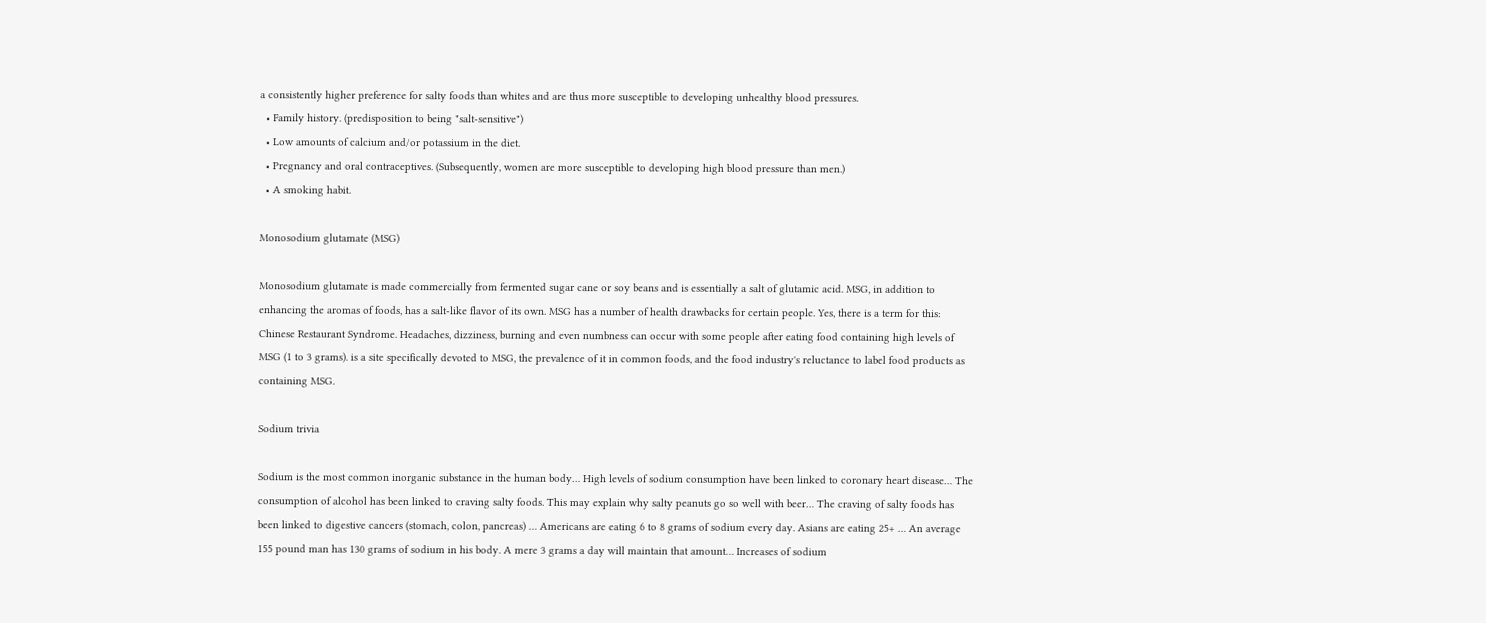a consistently higher preference for salty foods than whites and are thus more susceptible to developing unhealthy blood pressures.
  • Family history. (predisposition to being "salt-sensitive")
  • Low amounts of calcium and/or potassium in the diet.
  • Pregnancy and oral contraceptives. (Subsequently, women are more susceptible to developing high blood pressure than men.)
  • A smoking habit.

Monosodium glutamate (MSG)

Monosodium glutamate is made commercially from fermented sugar cane or soy beans and is essentially a salt of glutamic acid. MSG, in addition to enhancing the aromas of foods, has a salt-like flavor of its own. MSG has a number of health drawbacks for certain people. Yes, there is a term for this: Chinese Restaurant Syndrome. Headaches, dizziness, burning and even numbness can occur with some people after eating food containing high levels of MSG (1 to 3 grams). is a site specifically devoted to MSG, the prevalence of it in common foods, and the food industry's reluctance to label food products as containing MSG.

Sodium trivia

Sodium is the most common inorganic substance in the human body… High levels of sodium consumption have been linked to coronary heart disease… The consumption of alcohol has been linked to craving salty foods. This may explain why salty peanuts go so well with beer… The craving of salty foods has been linked to digestive cancers (stomach, colon, pancreas) … Americans are eating 6 to 8 grams of sodium every day. Asians are eating 25+ … An average 155 pound man has 130 grams of sodium in his body. A mere 3 grams a day will maintain that amount… Increases of sodium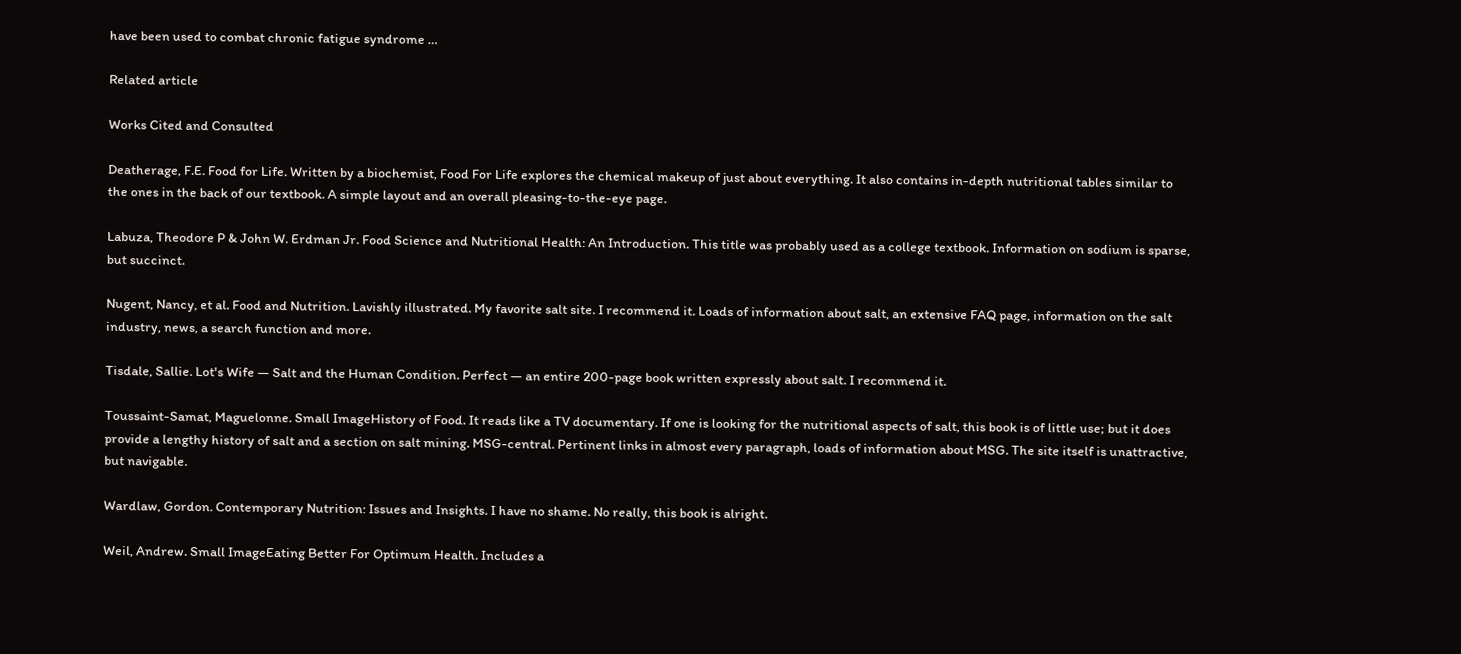have been used to combat chronic fatigue syndrome …

Related article

Works Cited and Consulted

Deatherage, F.E. Food for Life. Written by a biochemist, Food For Life explores the chemical makeup of just about everything. It also contains in-depth nutritional tables similar to the ones in the back of our textbook. A simple layout and an overall pleasing-to-the-eye page.

Labuza, Theodore P & John W. Erdman Jr. Food Science and Nutritional Health: An Introduction. This title was probably used as a college textbook. Information on sodium is sparse, but succinct.

Nugent, Nancy, et al. Food and Nutrition. Lavishly illustrated. My favorite salt site. I recommend it. Loads of information about salt, an extensive FAQ page, information on the salt industry, news, a search function and more.

Tisdale, Sallie. Lot's Wife — Salt and the Human Condition. Perfect — an entire 200-page book written expressly about salt. I recommend it.

Toussaint-Samat, Maguelonne. Small ImageHistory of Food. It reads like a TV documentary. If one is looking for the nutritional aspects of salt, this book is of little use; but it does provide a lengthy history of salt and a section on salt mining. MSG-central. Pertinent links in almost every paragraph, loads of information about MSG. The site itself is unattractive, but navigable.

Wardlaw, Gordon. Contemporary Nutrition: Issues and Insights. I have no shame. No really, this book is alright.

Weil, Andrew. Small ImageEating Better For Optimum Health. Includes a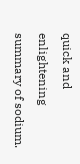quick and enlightening summary of sodium.